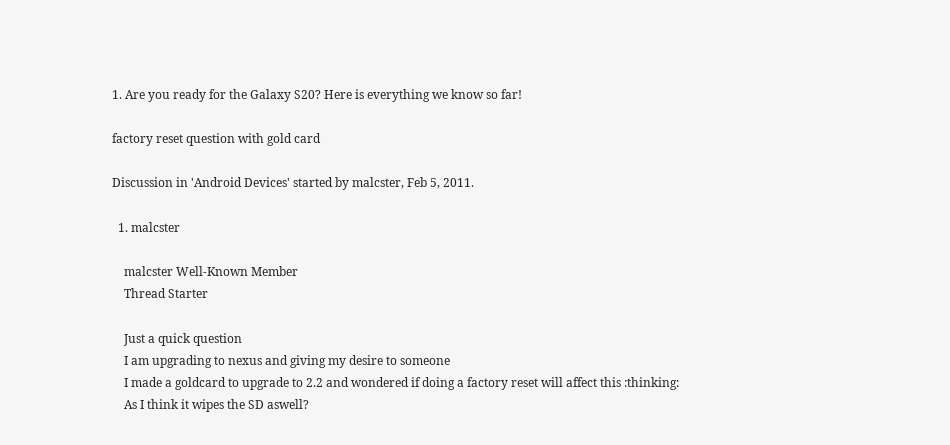1. Are you ready for the Galaxy S20? Here is everything we know so far!

factory reset question with gold card

Discussion in 'Android Devices' started by malcster, Feb 5, 2011.

  1. malcster

    malcster Well-Known Member
    Thread Starter

    Just a quick question
    I am upgrading to nexus and giving my desire to someone
    I made a goldcard to upgrade to 2.2 and wondered if doing a factory reset will affect this :thinking:
    As I think it wipes the SD aswell?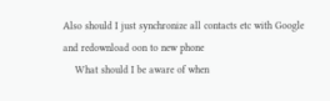Also should I just synchronize all contacts etc with Google and redownload oon to new phone
    What should I be aware of when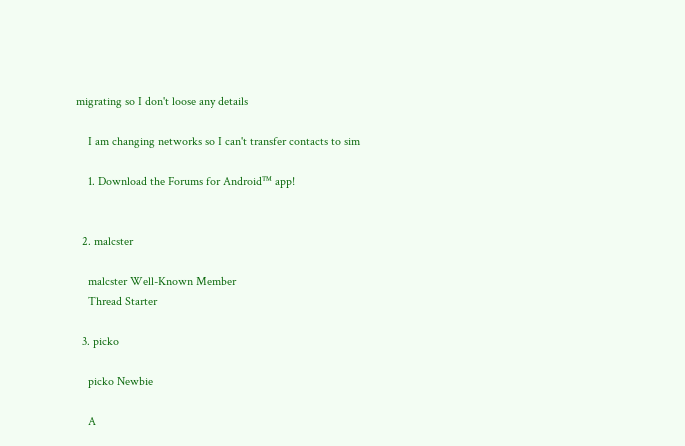migrating so I don't loose any details

    I am changing networks so I can't transfer contacts to sim

    1. Download the Forums for Android™ app!


  2. malcster

    malcster Well-Known Member
    Thread Starter

  3. picko

    picko Newbie

    A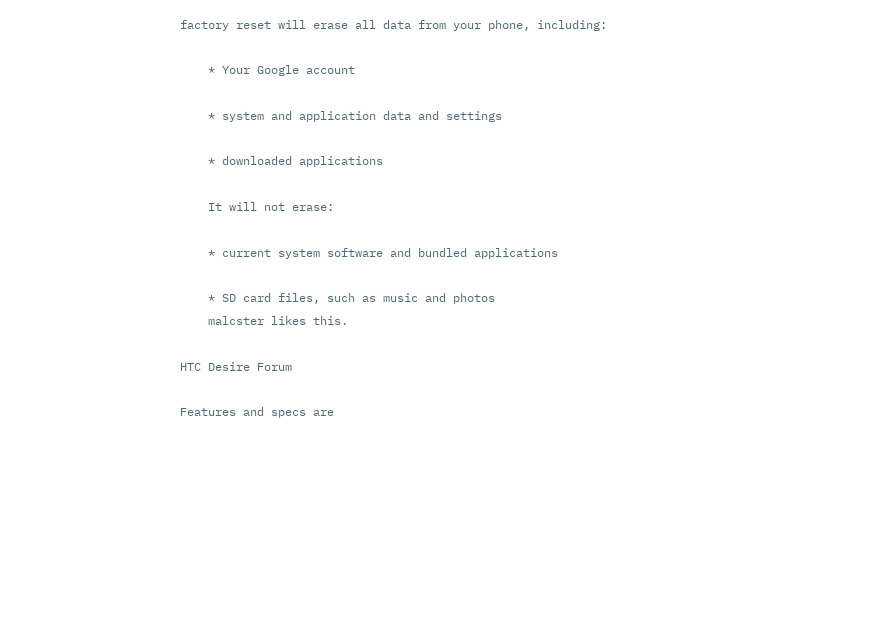factory reset will erase all data from your phone, including:

    * Your Google account

    * system and application data and settings

    * downloaded applications

    It will not erase:

    * current system software and bundled applications

    * SD card files, such as music and photos
    malcster likes this.

HTC Desire Forum

Features and specs are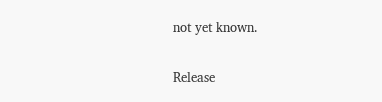not yet known.

Release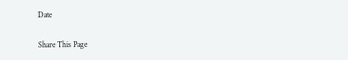Date

Share This Page